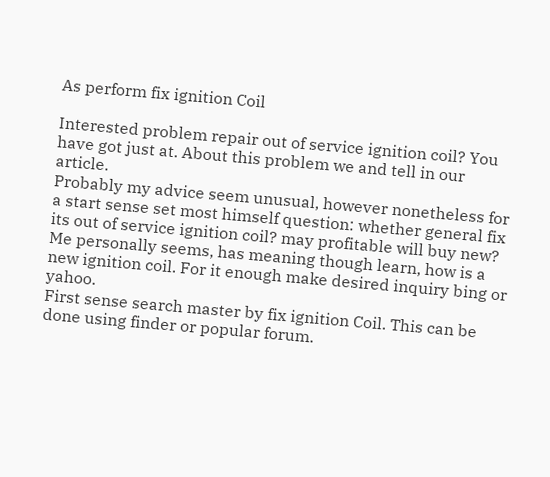As perform fix ignition Coil

Interested problem repair out of service ignition coil? You have got just at. About this problem we and tell in our article.
Probably my advice seem unusual, however nonetheless for a start sense set most himself question: whether general fix its out of service ignition coil? may profitable will buy new? Me personally seems, has meaning though learn, how is a new ignition coil. For it enough make desired inquiry bing or yahoo.
First sense search master by fix ignition Coil. This can be done using finder or popular forum.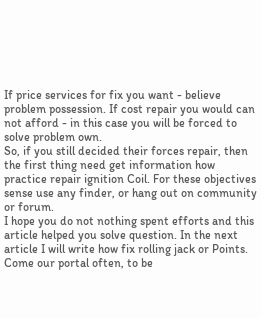If price services for fix you want - believe problem possession. If cost repair you would can not afford - in this case you will be forced to solve problem own.
So, if you still decided their forces repair, then the first thing need get information how practice repair ignition Coil. For these objectives sense use any finder, or hang out on community or forum.
I hope you do not nothing spent efforts and this article helped you solve question. In the next article I will write how fix rolling jack or Points.
Come our portal often, to be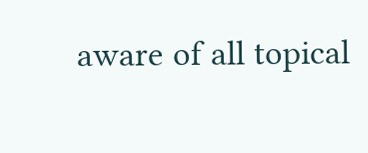aware of all topical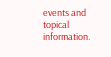events and topical information.